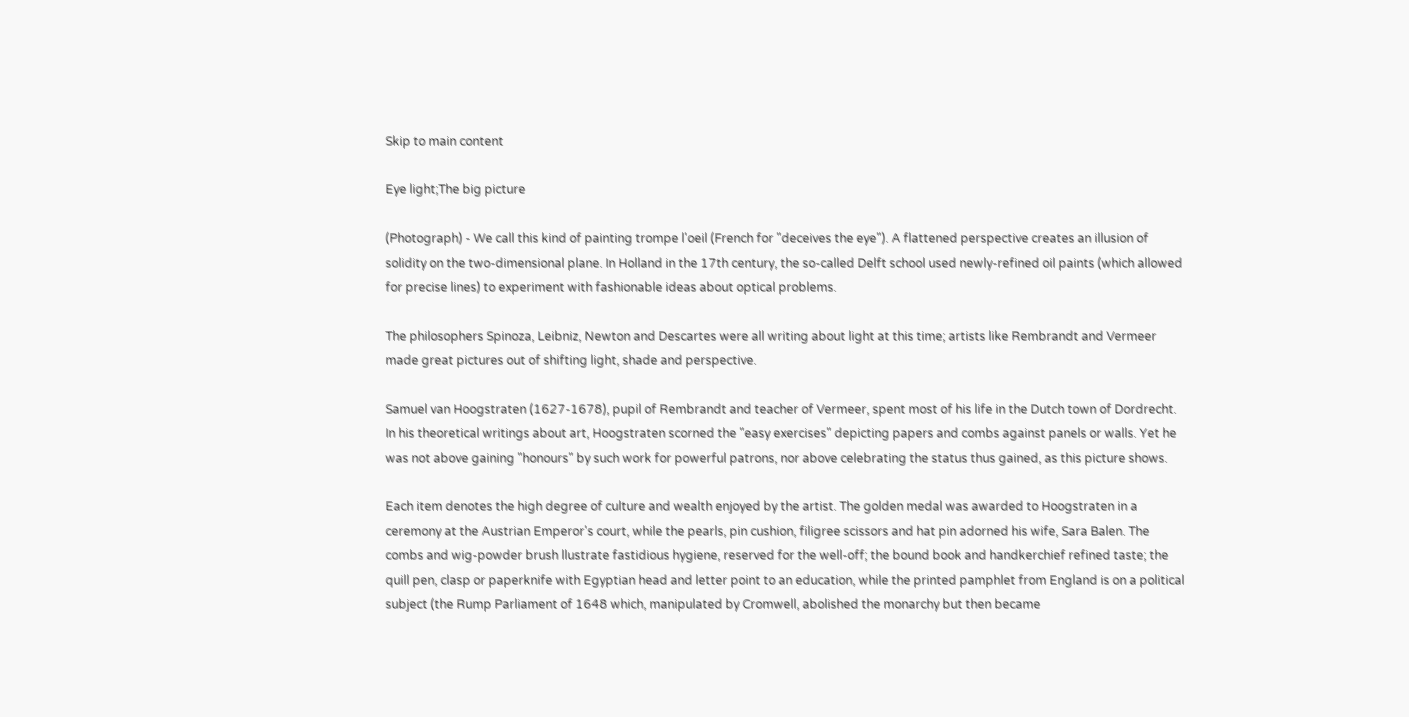Skip to main content

Eye light;The big picture

(Photograph) - We call this kind of painting trompe l'oeil (French for "deceives the eye"). A flattened perspective creates an illusion of solidity on the two-dimensional plane. In Holland in the 17th century, the so-called Delft school used newly-refined oil paints (which allowed for precise lines) to experiment with fashionable ideas about optical problems.

The philosophers Spinoza, Leibniz, Newton and Descartes were all writing about light at this time; artists like Rembrandt and Vermeer made great pictures out of shifting light, shade and perspective.

Samuel van Hoogstraten (1627-1678), pupil of Rembrandt and teacher of Vermeer, spent most of his life in the Dutch town of Dordrecht. In his theoretical writings about art, Hoogstraten scorned the "easy exercises" depicting papers and combs against panels or walls. Yet he was not above gaining "honours" by such work for powerful patrons, nor above celebrating the status thus gained, as this picture shows.

Each item denotes the high degree of culture and wealth enjoyed by the artist. The golden medal was awarded to Hoogstraten in a ceremony at the Austrian Emperor's court, while the pearls, pin cushion, filigree scissors and hat pin adorned his wife, Sara Balen. The combs and wig-powder brush llustrate fastidious hygiene, reserved for the well-off; the bound book and handkerchief refined taste; the quill pen, clasp or paperknife with Egyptian head and letter point to an education, while the printed pamphlet from England is on a political subject (the Rump Parliament of 1648 which, manipulated by Cromwell, abolished the monarchy but then became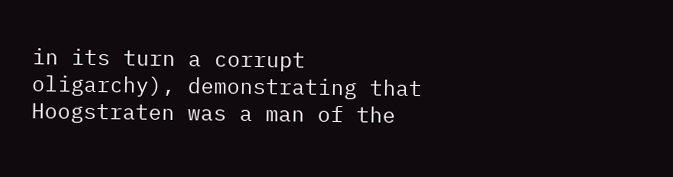in its turn a corrupt oligarchy), demonstrating that Hoogstraten was a man of the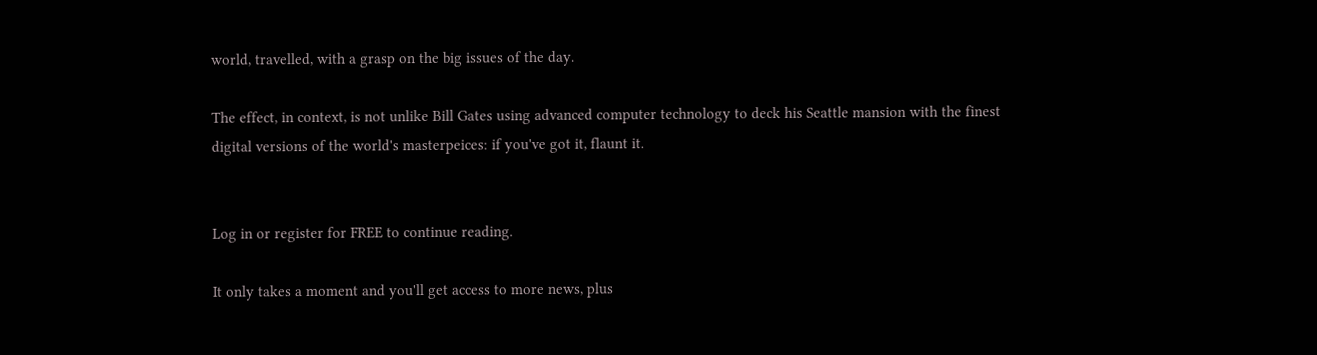world, travelled, with a grasp on the big issues of the day.

The effect, in context, is not unlike Bill Gates using advanced computer technology to deck his Seattle mansion with the finest digital versions of the world's masterpeices: if you've got it, flaunt it.


Log in or register for FREE to continue reading.

It only takes a moment and you'll get access to more news, plus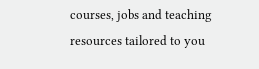courses, jobs and teaching resources tailored to you